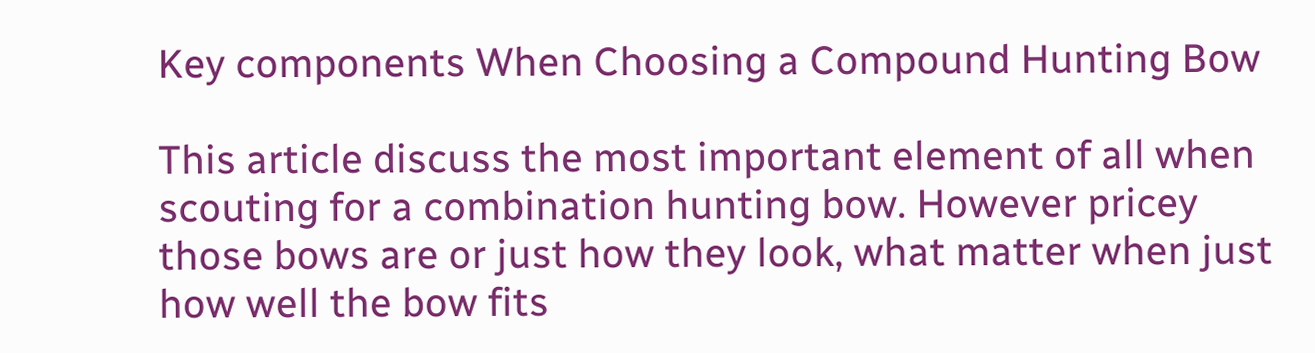Key components When Choosing a Compound Hunting Bow

This article discuss the most important element of all when scouting for a combination hunting bow. However pricey those bows are or just how they look, what matter when just how well the bow fits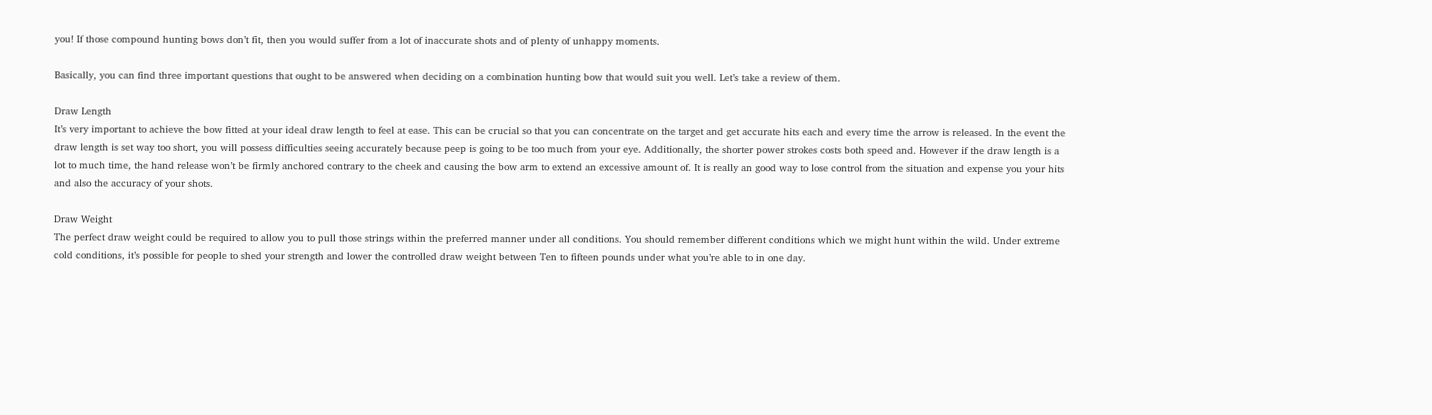you! If those compound hunting bows don’t fit, then you would suffer from a lot of inaccurate shots and of plenty of unhappy moments.

Basically, you can find three important questions that ought to be answered when deciding on a combination hunting bow that would suit you well. Let’s take a review of them.

Draw Length
It’s very important to achieve the bow fitted at your ideal draw length to feel at ease. This can be crucial so that you can concentrate on the target and get accurate hits each and every time the arrow is released. In the event the draw length is set way too short, you will possess difficulties seeing accurately because peep is going to be too much from your eye. Additionally, the shorter power strokes costs both speed and. However if the draw length is a lot to much time, the hand release won’t be firmly anchored contrary to the cheek and causing the bow arm to extend an excessive amount of. It is really an good way to lose control from the situation and expense you your hits and also the accuracy of your shots.

Draw Weight
The perfect draw weight could be required to allow you to pull those strings within the preferred manner under all conditions. You should remember different conditions which we might hunt within the wild. Under extreme cold conditions, it’s possible for people to shed your strength and lower the controlled draw weight between Ten to fifteen pounds under what you’re able to in one day.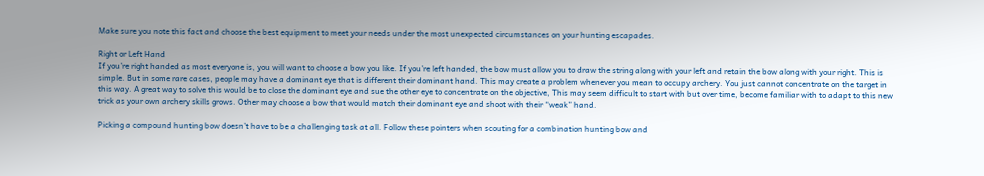Make sure you note this fact and choose the best equipment to meet your needs under the most unexpected circumstances on your hunting escapades.

Right or Left Hand
If you’re right handed as most everyone is, you will want to choose a bow you like. If you’re left handed, the bow must allow you to draw the string along with your left and retain the bow along with your right. This is simple. But in some rare cases, people may have a dominant eye that is different their dominant hand. This may create a problem whenever you mean to occupy archery. You just cannot concentrate on the target in this way. A great way to solve this would be to close the dominant eye and sue the other eye to concentrate on the objective, This may seem difficult to start with but over time, become familiar with to adapt to this new trick as your own archery skills grows. Other may choose a bow that would match their dominant eye and shoot with their “weak” hand.

Picking a compound hunting bow doesn’t have to be a challenging task at all. Follow these pointers when scouting for a combination hunting bow and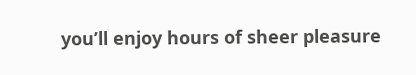you’ll enjoy hours of sheer pleasure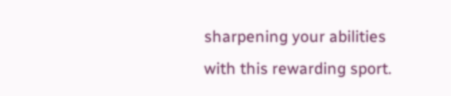sharpening your abilities with this rewarding sport.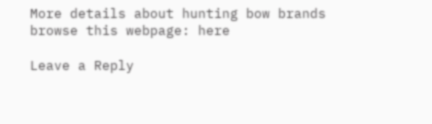More details about hunting bow brands browse this webpage: here

Leave a Reply